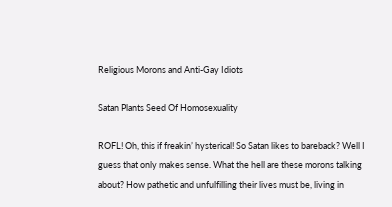Religious Morons and Anti-Gay Idiots

Satan Plants Seed Of Homosexuality

ROFL! Oh, this if freakin’ hysterical! So Satan likes to bareback? Well I guess that only makes sense. What the hell are these morons talking about? How pathetic and unfulfilling their lives must be, living in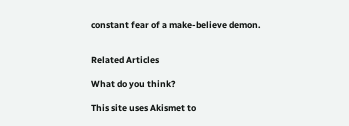constant fear of a make-believe demon.


Related Articles

What do you think?

This site uses Akismet to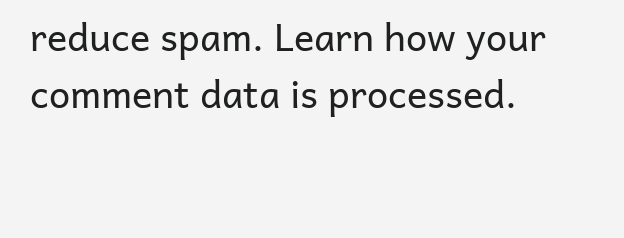reduce spam. Learn how your comment data is processed.